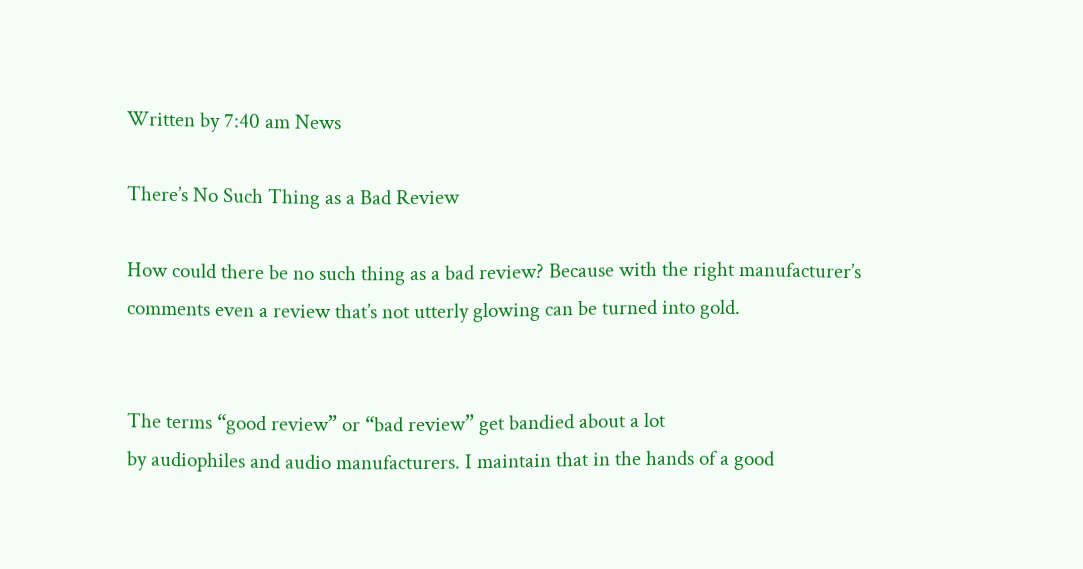Written by 7:40 am News

There’s No Such Thing as a Bad Review

How could there be no such thing as a bad review? Because with the right manufacturer’s comments even a review that’s not utterly glowing can be turned into gold.


The terms “good review” or “bad review” get bandied about a lot
by audiophiles and audio manufacturers. I maintain that in the hands of a good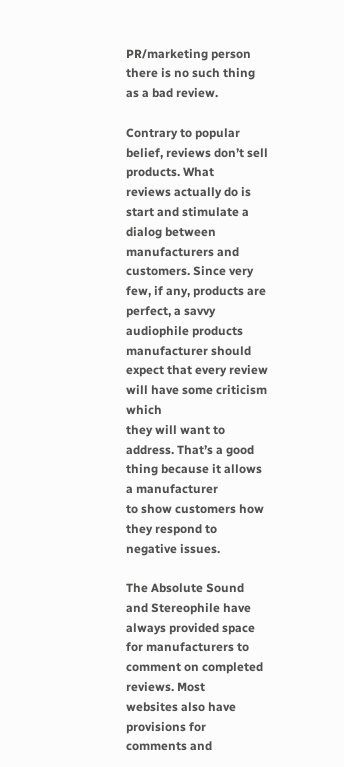PR/marketing person there is no such thing as a bad review.

Contrary to popular belief, reviews don’t sell products. What
reviews actually do is start and stimulate a dialog between manufacturers and
customers. Since very few, if any, products are perfect, a savvy audiophile products
manufacturer should expect that every review will have some criticism which
they will want to address. That’s a good thing because it allows a manufacturer
to show customers how they respond to negative issues.

The Absolute Sound and Stereophile have
always provided space for manufacturers to comment on completed reviews. Most
websites also have provisions for comments and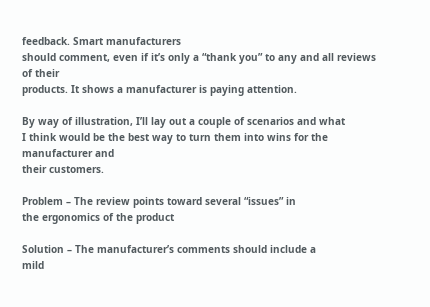feedback. Smart manufacturers
should comment, even if it’s only a “thank you” to any and all reviews of their
products. It shows a manufacturer is paying attention.

By way of illustration, I’ll lay out a couple of scenarios and what
I think would be the best way to turn them into wins for the manufacturer and
their customers.

Problem – The review points toward several “issues” in
the ergonomics of the product

Solution – The manufacturer’s comments should include a
mild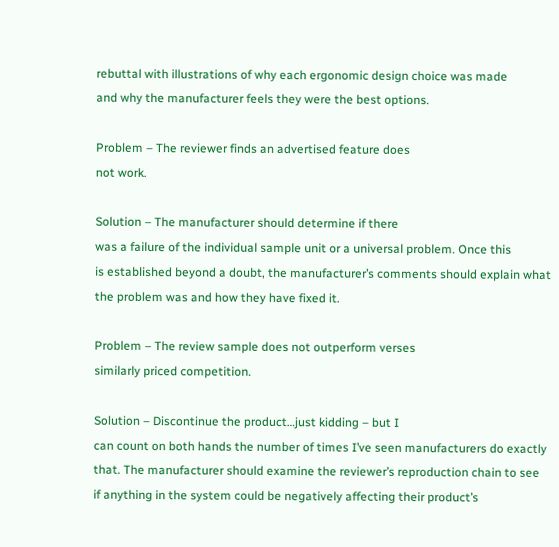rebuttal with illustrations of why each ergonomic design choice was made
and why the manufacturer feels they were the best options.

Problem – The reviewer finds an advertised feature does
not work.

Solution – The manufacturer should determine if there
was a failure of the individual sample unit or a universal problem. Once this
is established beyond a doubt, the manufacturer’s comments should explain what
the problem was and how they have fixed it.

Problem – The review sample does not outperform verses
similarly priced competition.

Solution – Discontinue the product…just kidding – but I
can count on both hands the number of times I’ve seen manufacturers do exactly
that. The manufacturer should examine the reviewer’s reproduction chain to see
if anything in the system could be negatively affecting their product’s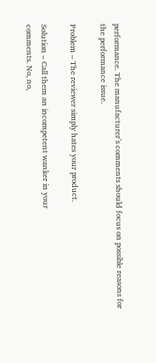performance. The manufacturer’s comments should focus on possible reasons for
the performance issue.

Problem – The reviewer simply hates your product.

Solution – Call them an incompetent wanker in your
comments. No, no,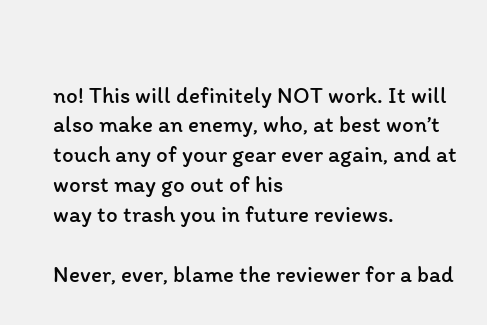no! This will definitely NOT work. It will also make an enemy, who, at best won’t touch any of your gear ever again, and at worst may go out of his
way to trash you in future reviews.

Never, ever, blame the reviewer for a bad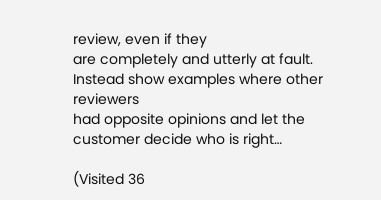review, even if they
are completely and utterly at fault. Instead show examples where other reviewers
had opposite opinions and let the customer decide who is right…

(Visited 36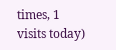times, 1 visits today)